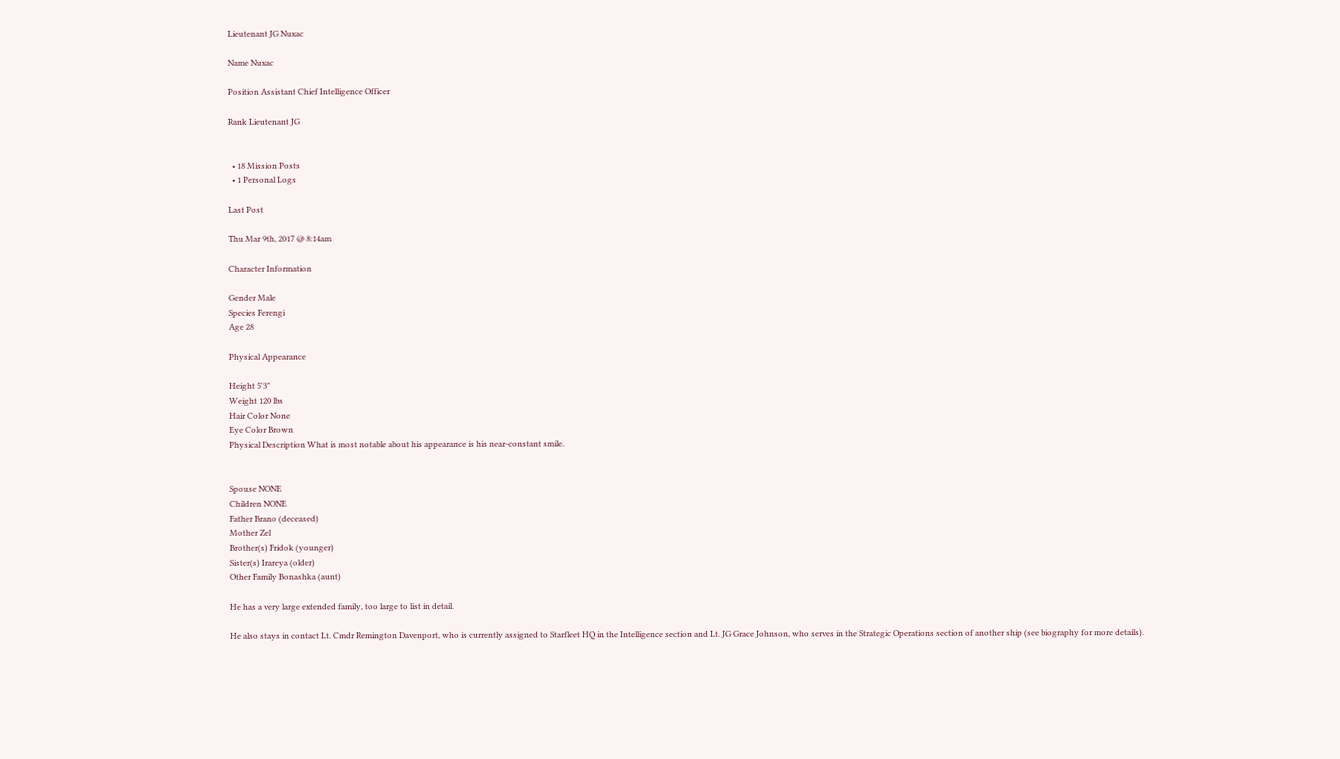Lieutenant JG Nuxac

Name Nuxac

Position Assistant Chief Intelligence Officer

Rank Lieutenant JG


  • 18 Mission Posts
  • 1 Personal Logs

Last Post

Thu Mar 9th, 2017 @ 8:14am

Character Information

Gender Male
Species Ferengi
Age 28

Physical Appearance

Height 5'3"
Weight 120 lbs
Hair Color None
Eye Color Brown
Physical Description What is most notable about his appearance is his near-constant smile.


Spouse NONE
Children NONE
Father Brano (deceased)
Mother Zel
Brother(s) Fridok (younger)
Sister(s) Irareya (older)
Other Family Bonashka (aunt)

He has a very large extended family, too large to list in detail.

He also stays in contact Lt. Cmdr Remington Davenport, who is currently assigned to Starfleet HQ in the Intelligence section and Lt. JG Grace Johnson, who serves in the Strategic Operations section of another ship (see biography for more details).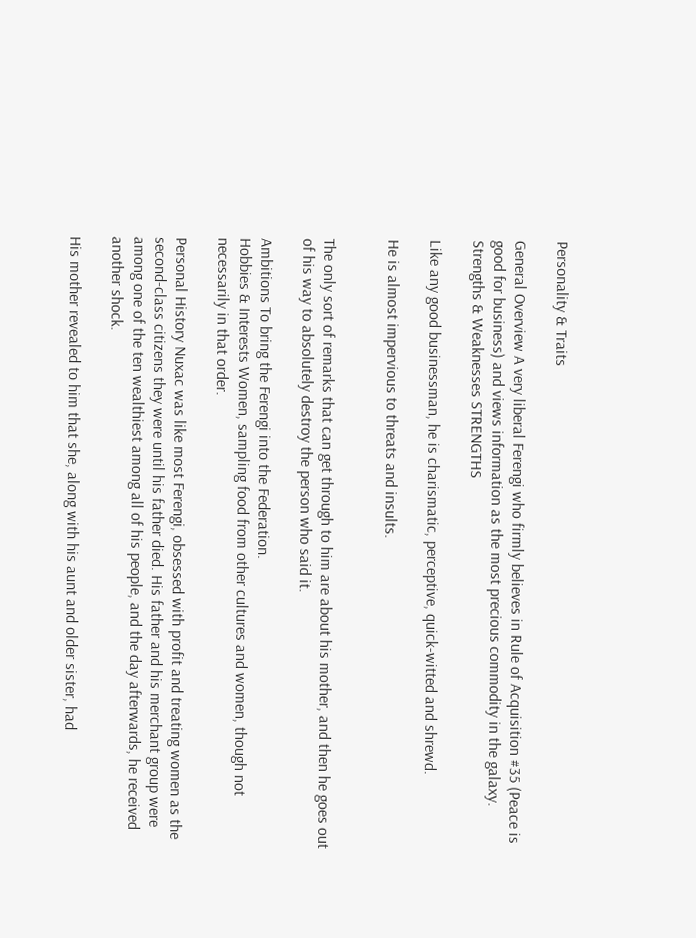Personality & Traits

General Overview A very liberal Ferengi who firmly believes in Rule of Acquisition #35 (Peace is good for business) and views information as the most precious commodity in the galaxy.
Strengths & Weaknesses STRENGTHS

Like any good businessman, he is charismatic, perceptive, quick-witted and shrewd.

He is almost impervious to threats and insults.


The only sort of remarks that can get through to him are about his mother, and then he goes out of his way to absolutely destroy the person who said it.

Ambitions To bring the Ferengi into the Federation.
Hobbies & Interests Women, sampling food from other cultures and women, though not necessarily in that order.

Personal History Nuxac was like most Ferengi, obsessed with profit and treating women as the second-class citizens they were until his father died. His father and his merchant group were among one of the ten wealthiest among all of his people, and the day afterwards, he received another shock.

His mother revealed to him that she, along with his aunt and older sister, had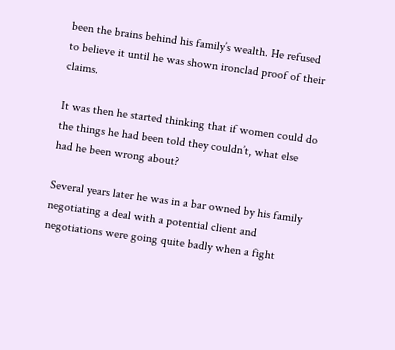been the brains behind his family’s wealth. He refused to believe it until he was shown ironclad proof of their claims.

It was then he started thinking that if women could do the things he had been told they couldn’t, what else had he been wrong about?

Several years later he was in a bar owned by his family negotiating a deal with a potential client and negotiations were going quite badly when a fight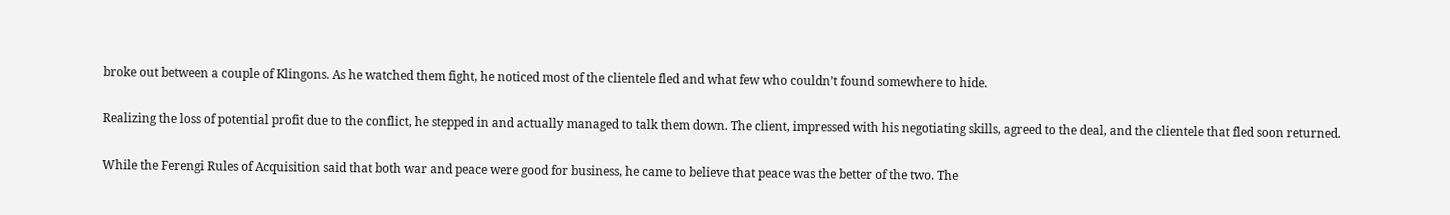broke out between a couple of Klingons. As he watched them fight, he noticed most of the clientele fled and what few who couldn’t found somewhere to hide.

Realizing the loss of potential profit due to the conflict, he stepped in and actually managed to talk them down. The client, impressed with his negotiating skills, agreed to the deal, and the clientele that fled soon returned.

While the Ferengi Rules of Acquisition said that both war and peace were good for business, he came to believe that peace was the better of the two. The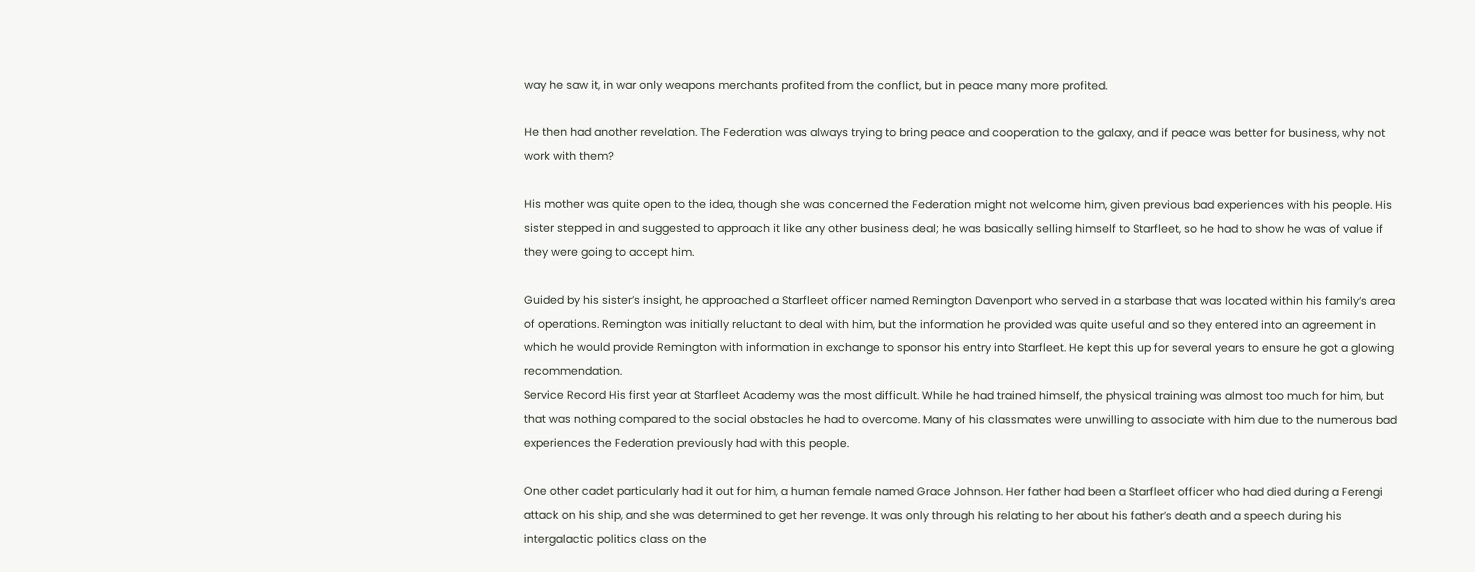way he saw it, in war only weapons merchants profited from the conflict, but in peace many more profited.

He then had another revelation. The Federation was always trying to bring peace and cooperation to the galaxy, and if peace was better for business, why not work with them?

His mother was quite open to the idea, though she was concerned the Federation might not welcome him, given previous bad experiences with his people. His sister stepped in and suggested to approach it like any other business deal; he was basically selling himself to Starfleet, so he had to show he was of value if they were going to accept him.

Guided by his sister’s insight, he approached a Starfleet officer named Remington Davenport who served in a starbase that was located within his family’s area of operations. Remington was initially reluctant to deal with him, but the information he provided was quite useful and so they entered into an agreement in which he would provide Remington with information in exchange to sponsor his entry into Starfleet. He kept this up for several years to ensure he got a glowing recommendation.
Service Record His first year at Starfleet Academy was the most difficult. While he had trained himself, the physical training was almost too much for him, but that was nothing compared to the social obstacles he had to overcome. Many of his classmates were unwilling to associate with him due to the numerous bad experiences the Federation previously had with this people.

One other cadet particularly had it out for him, a human female named Grace Johnson. Her father had been a Starfleet officer who had died during a Ferengi attack on his ship, and she was determined to get her revenge. It was only through his relating to her about his father’s death and a speech during his intergalactic politics class on the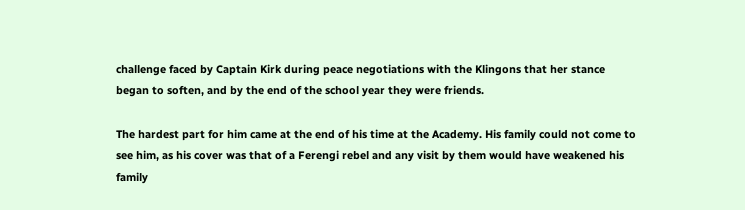challenge faced by Captain Kirk during peace negotiations with the Klingons that her stance began to soften, and by the end of the school year they were friends.

The hardest part for him came at the end of his time at the Academy. His family could not come to see him, as his cover was that of a Ferengi rebel and any visit by them would have weakened his family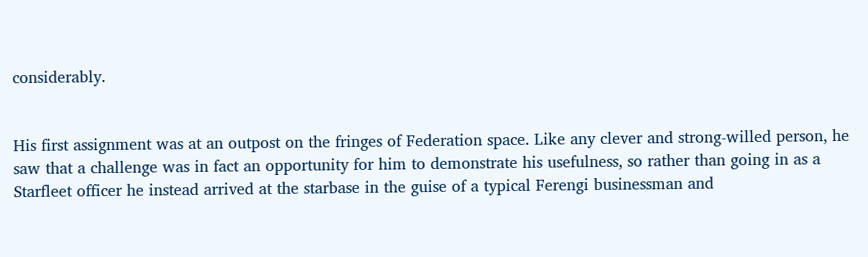considerably.


His first assignment was at an outpost on the fringes of Federation space. Like any clever and strong-willed person, he saw that a challenge was in fact an opportunity for him to demonstrate his usefulness, so rather than going in as a Starfleet officer he instead arrived at the starbase in the guise of a typical Ferengi businessman and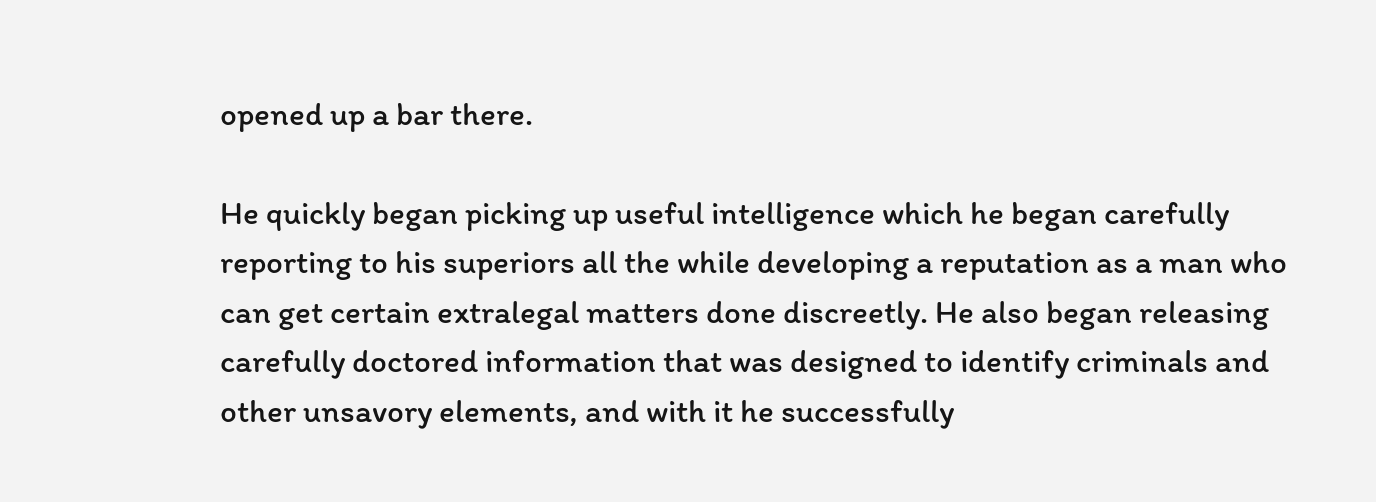opened up a bar there.

He quickly began picking up useful intelligence which he began carefully reporting to his superiors all the while developing a reputation as a man who can get certain extralegal matters done discreetly. He also began releasing carefully doctored information that was designed to identify criminals and other unsavory elements, and with it he successfully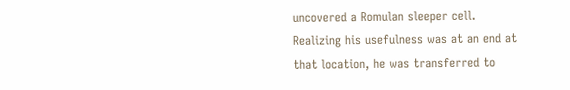uncovered a Romulan sleeper cell. Realizing his usefulness was at an end at that location, he was transferred to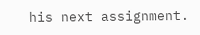his next assignment.